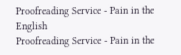Proofreading Service - Pain in the English
Proofreading Service - Pain in the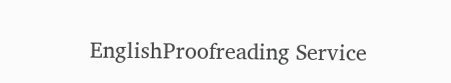EnglishProofreading Service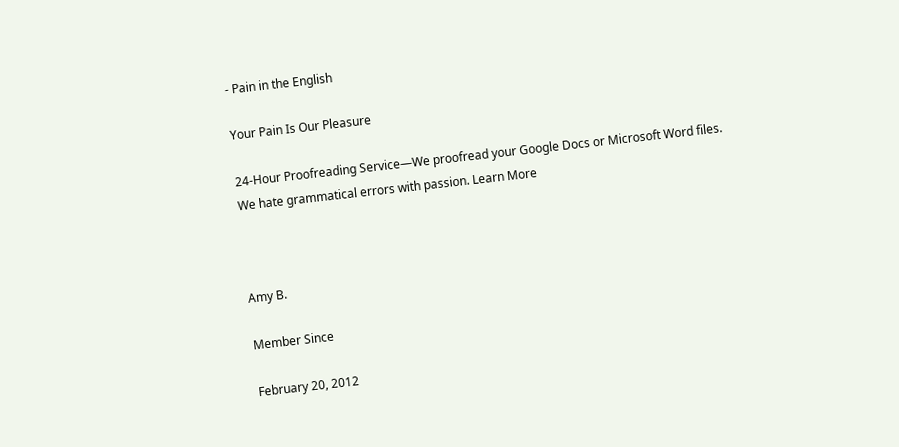- Pain in the English

Your Pain Is Our Pleasure

24-Hour Proofreading Service—We proofread your Google Docs or Microsoft Word files. We hate grammatical errors with passion. Learn More



Amy B.

Member Since

February 20, 2012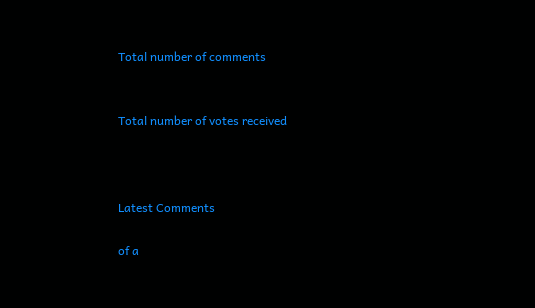Total number of comments


Total number of votes received



Latest Comments

of a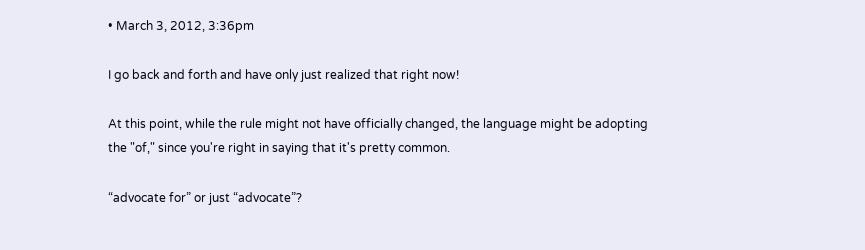• March 3, 2012, 3:36pm

I go back and forth and have only just realized that right now!

At this point, while the rule might not have officially changed, the language might be adopting the "of," since you're right in saying that it's pretty common.

“advocate for” or just “advocate”?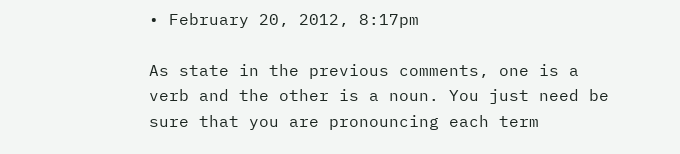• February 20, 2012, 8:17pm

As state in the previous comments, one is a verb and the other is a noun. You just need be sure that you are pronouncing each term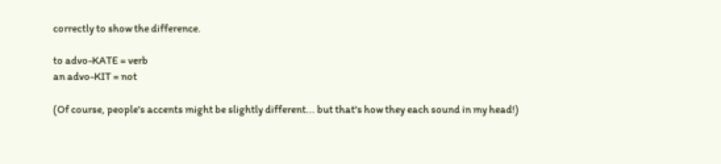correctly to show the difference.

to advo-KATE = verb
an advo-KIT = not

(Of course, people's accents might be slightly different... but that's how they each sound in my head!)